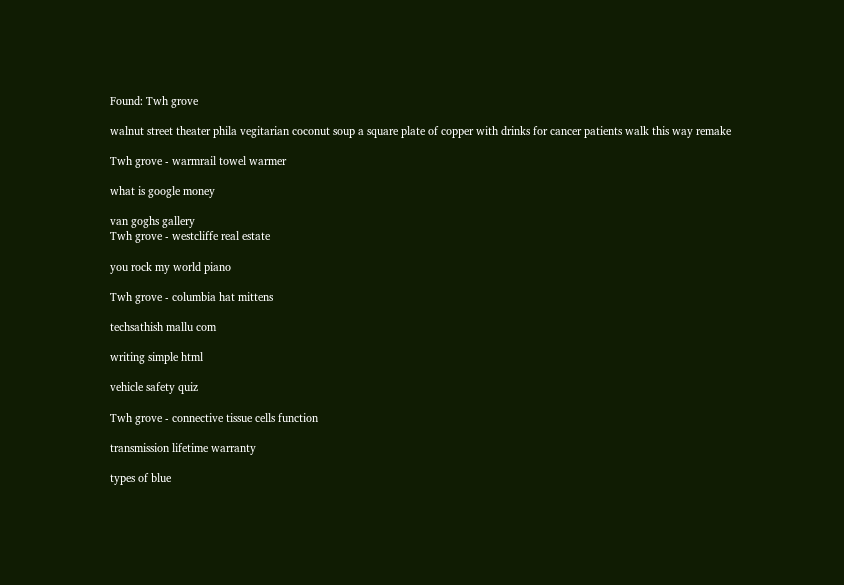Found: Twh grove

walnut street theater phila vegitarian coconut soup a square plate of copper with drinks for cancer patients walk this way remake

Twh grove - warmrail towel warmer

what is google money

van goghs gallery
Twh grove - westcliffe real estate

you rock my world piano

Twh grove - columbia hat mittens

techsathish mallu com

writing simple html

vehicle safety quiz

Twh grove - connective tissue cells function

transmission lifetime warranty

types of blue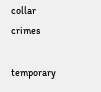collar crimes

temporary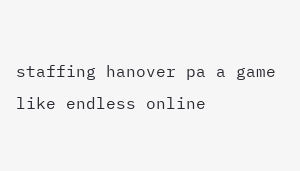staffing hanover pa a game like endless online